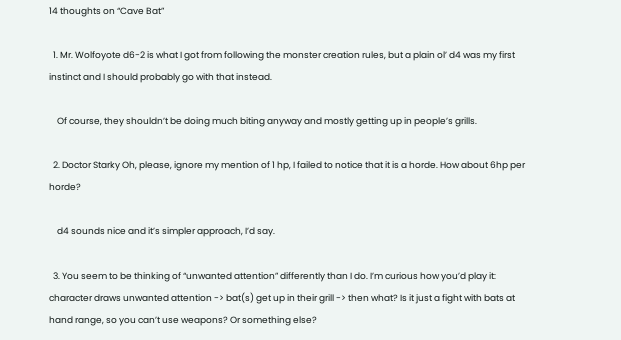14 thoughts on “Cave Bat”

  1. Mr. Wolfoyote d6-2 is what I got from following the monster creation rules, but a plain ol’ d4 was my first instinct and I should probably go with that instead.

    Of course, they shouldn’t be doing much biting anyway and mostly getting up in people’s grills.

  2. Doctor Starky Oh, please, ignore my mention of 1 hp, I failed to notice that it is a horde. How about 6hp per horde?

    d4 sounds nice and it’s simpler approach, I’d say.

  3. You seem to be thinking of “unwanted attention” differently than I do. I’m curious how you’d play it: character draws unwanted attention -> bat(s) get up in their grill -> then what? Is it just a fight with bats at hand range, so you can’t use weapons? Or something else?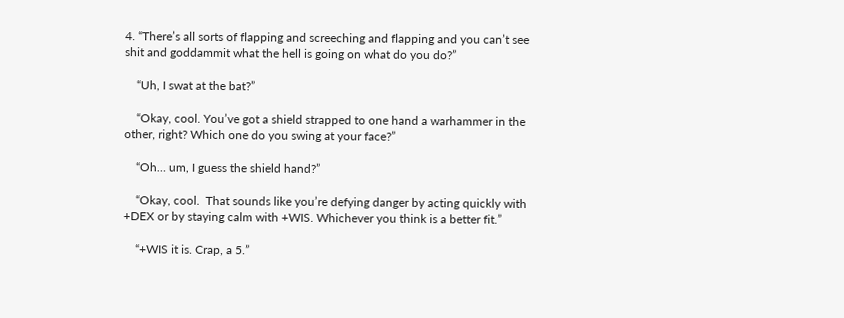4. “There’s all sorts of flapping and screeching and flapping and you can’t see shit and goddammit what the hell is going on what do you do?”

    “Uh, I swat at the bat?”

    “Okay, cool. You’ve got a shield strapped to one hand a warhammer in the other, right? Which one do you swing at your face?”

    “Oh… um, I guess the shield hand?”

    “Okay, cool.  That sounds like you’re defying danger by acting quickly with +DEX or by staying calm with +WIS. Whichever you think is a better fit.”

    “+WIS it is. Crap, a 5.”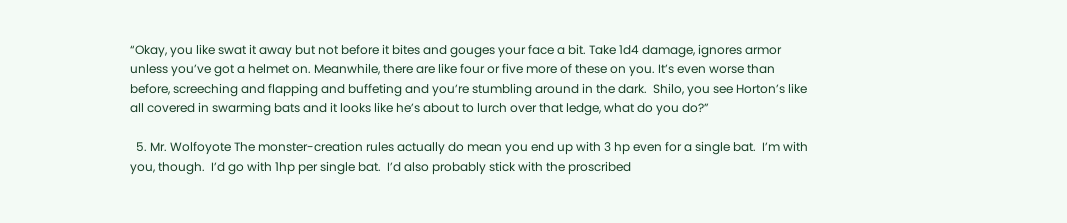“Okay, you like swat it away but not before it bites and gouges your face a bit. Take 1d4 damage, ignores armor unless you’ve got a helmet on. Meanwhile, there are like four or five more of these on you. It’s even worse than before, screeching and flapping and buffeting and you’re stumbling around in the dark.  Shilo, you see Horton’s like all covered in swarming bats and it looks like he’s about to lurch over that ledge, what do you do?”

  5. Mr. Wolfoyote The monster-creation rules actually do mean you end up with 3 hp even for a single bat.  I’m with you, though.  I’d go with 1hp per single bat.  I’d also probably stick with the proscribed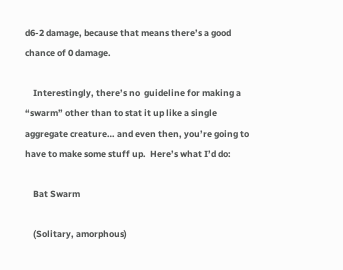d6-2 damage, because that means there’s a good chance of 0 damage.

    Interestingly, there’s no  guideline for making a “swarm” other than to stat it up like a single aggregate creature… and even then, you’re going to have to make some stuff up.  Here’s what I’d do:

    Bat Swarm

    (Solitary, amorphous)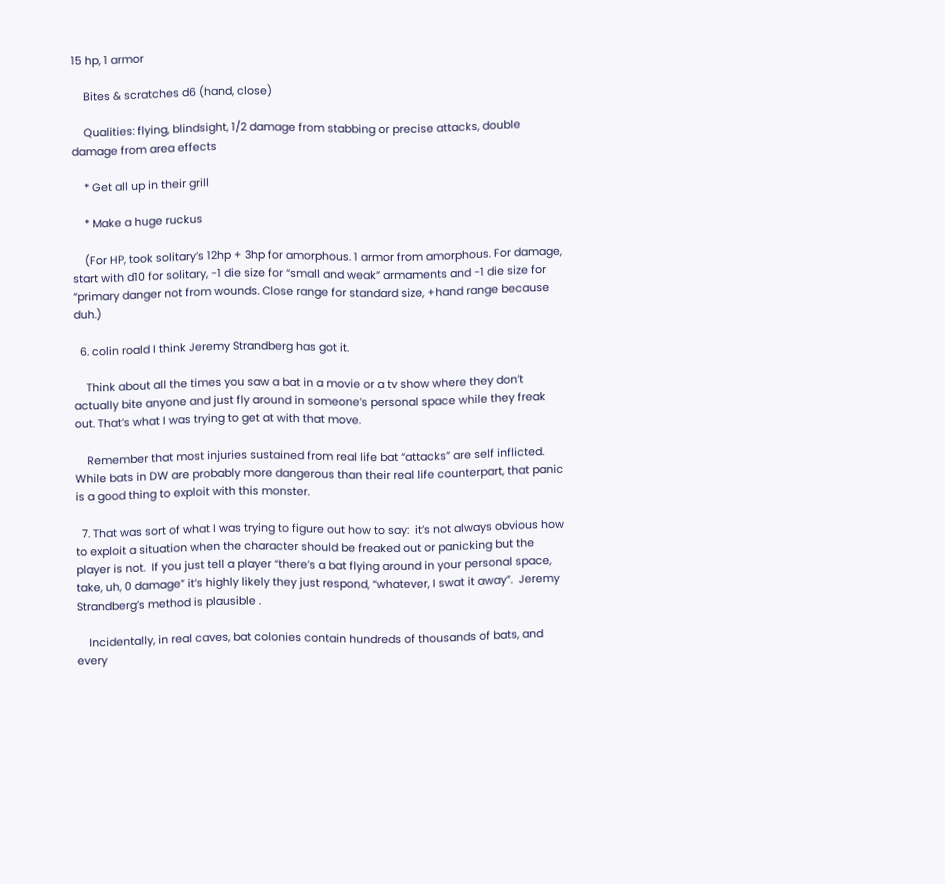15 hp, 1 armor

    Bites & scratches d6 (hand, close)

    Qualities: flying, blindsight, 1/2 damage from stabbing or precise attacks, double damage from area effects

    * Get all up in their grill

    * Make a huge ruckus

    (For HP, took solitary’s 12hp + 3hp for amorphous. 1 armor from amorphous. For damage, start with d10 for solitary, -1 die size for “small and weak” armaments and -1 die size for “primary danger not from wounds. Close range for standard size, +hand range because duh.)

  6. colin roald I think Jeremy Strandberg has got it.

    Think about all the times you saw a bat in a movie or a tv show where they don’t actually bite anyone and just fly around in someone’s personal space while they freak out. That’s what I was trying to get at with that move.

    Remember that most injuries sustained from real life bat “attacks” are self inflicted. While bats in DW are probably more dangerous than their real life counterpart, that panic is a good thing to exploit with this monster.

  7. That was sort of what I was trying to figure out how to say:  it’s not always obvious how to exploit a situation when the character should be freaked out or panicking but the player is not.  If you just tell a player “there’s a bat flying around in your personal space, take, uh, 0 damage” it’s highly likely they just respond, “whatever, I swat it away”.  Jeremy Strandberg’s method is plausible .

    Incidentally, in real caves, bat colonies contain hundreds of thousands of bats, and every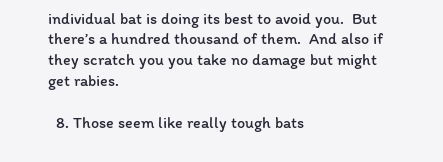individual bat is doing its best to avoid you.  But there’s a hundred thousand of them.  And also if they scratch you you take no damage but might get rabies.

  8. Those seem like really tough bats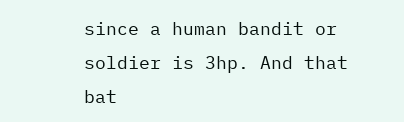since a human bandit or soldier is 3hp. And that bat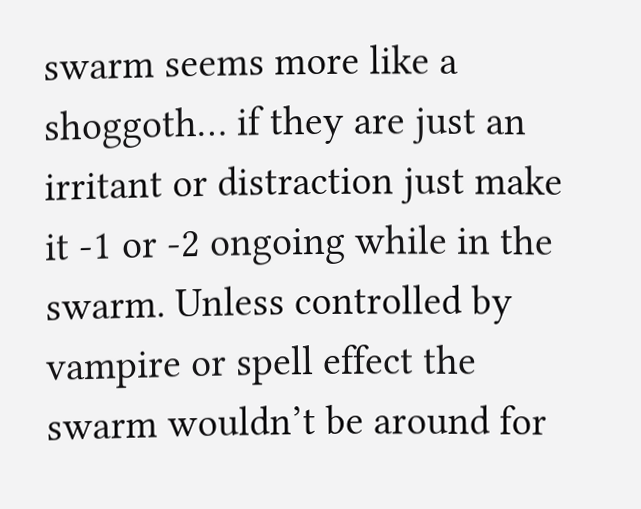swarm seems more like a shoggoth… if they are just an irritant or distraction just make it -1 or -2 ongoing while in the swarm. Unless controlled by vampire or spell effect the swarm wouldn’t be around for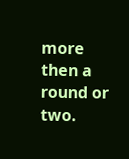more then a round or two.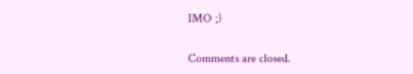IMO ;)

Comments are closed.